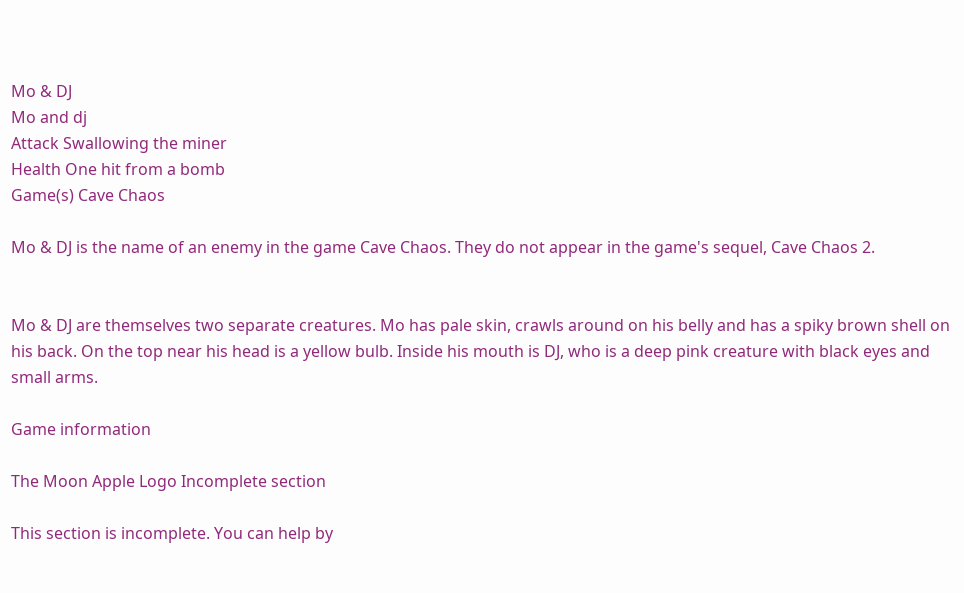Mo & DJ
Mo and dj
Attack Swallowing the miner
Health One hit from a bomb
Game(s) Cave Chaos

Mo & DJ is the name of an enemy in the game Cave Chaos. They do not appear in the game's sequel, Cave Chaos 2.


Mo & DJ are themselves two separate creatures. Mo has pale skin, crawls around on his belly and has a spiky brown shell on his back. On the top near his head is a yellow bulb. Inside his mouth is DJ, who is a deep pink creature with black eyes and small arms.

Game information

The Moon Apple Logo Incomplete section

This section is incomplete. You can help by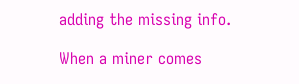adding the missing info.

When a miner comes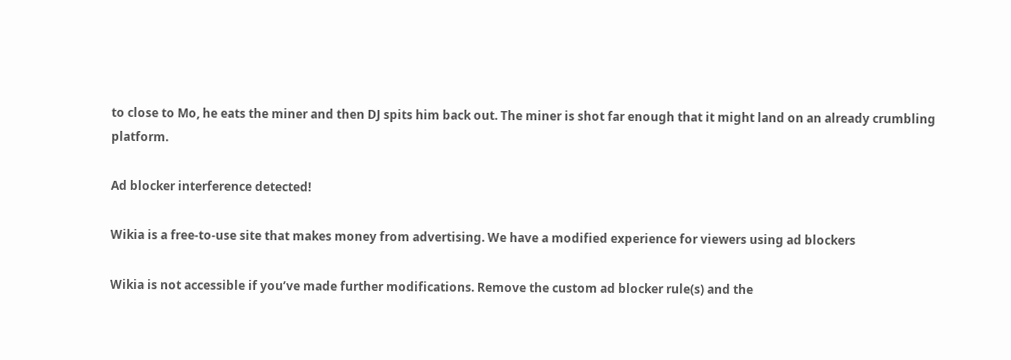to close to Mo, he eats the miner and then DJ spits him back out. The miner is shot far enough that it might land on an already crumbling platform.

Ad blocker interference detected!

Wikia is a free-to-use site that makes money from advertising. We have a modified experience for viewers using ad blockers

Wikia is not accessible if you’ve made further modifications. Remove the custom ad blocker rule(s) and the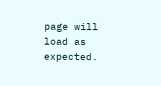page will load as expected.